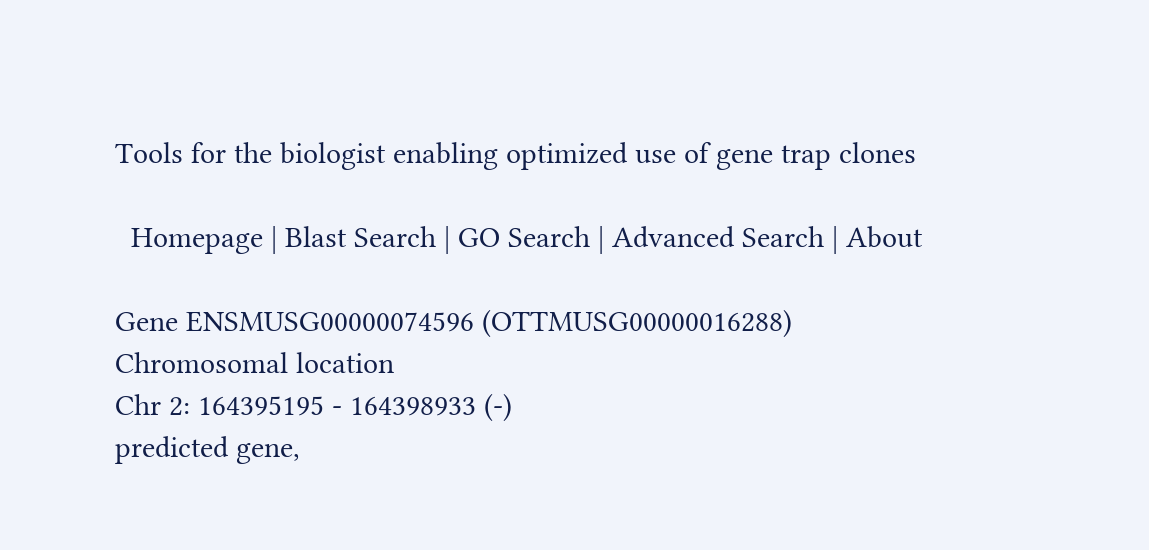Tools for the biologist enabling optimized use of gene trap clones

  Homepage | Blast Search | GO Search | Advanced Search | About

Gene ENSMUSG00000074596 (OTTMUSG00000016288)
Chromosomal location
Chr 2: 164395195 - 164398933 (-)
predicted gene,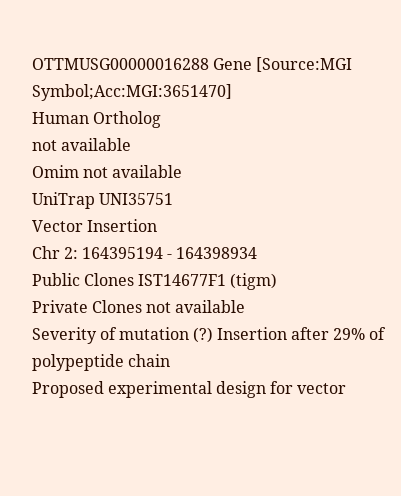OTTMUSG00000016288 Gene [Source:MGI Symbol;Acc:MGI:3651470]
Human Ortholog
not available
Omim not available
UniTrap UNI35751
Vector Insertion
Chr 2: 164395194 - 164398934
Public Clones IST14677F1 (tigm)
Private Clones not available
Severity of mutation (?) Insertion after 29% of polypeptide chain
Proposed experimental design for vector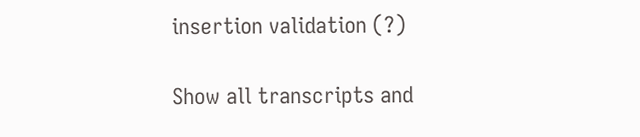insertion validation (?)

Show all transcripts and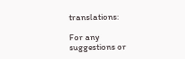translations:

For any suggestions or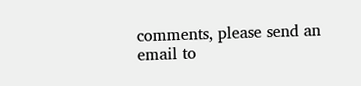comments, please send an email to